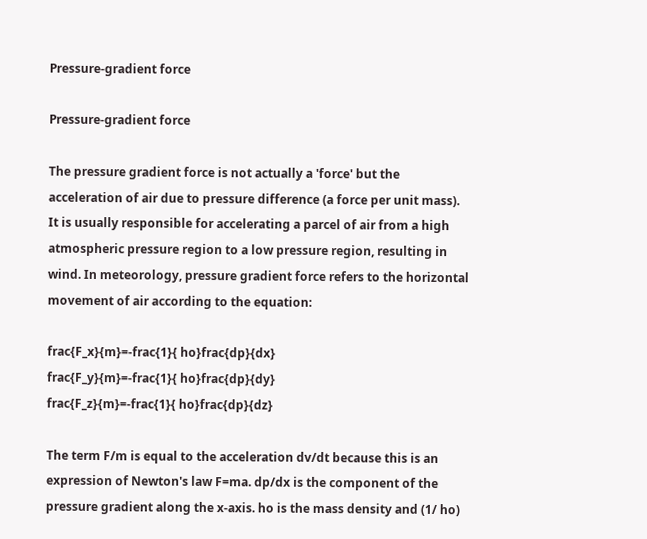Pressure-gradient force

Pressure-gradient force

The pressure gradient force is not actually a 'force' but the acceleration of air due to pressure difference (a force per unit mass). It is usually responsible for accelerating a parcel of air from a high atmospheric pressure region to a low pressure region, resulting in wind. In meteorology, pressure gradient force refers to the horizontal movement of air according to the equation:

frac{F_x}{m}=-frac{1}{ ho}frac{dp}{dx}
frac{F_y}{m}=-frac{1}{ ho}frac{dp}{dy}
frac{F_z}{m}=-frac{1}{ ho}frac{dp}{dz}

The term F/m is equal to the acceleration dv/dt because this is an expression of Newton's law F=ma. dp/dx is the component of the pressure gradient along the x-axis. ho is the mass density and (1/ ho)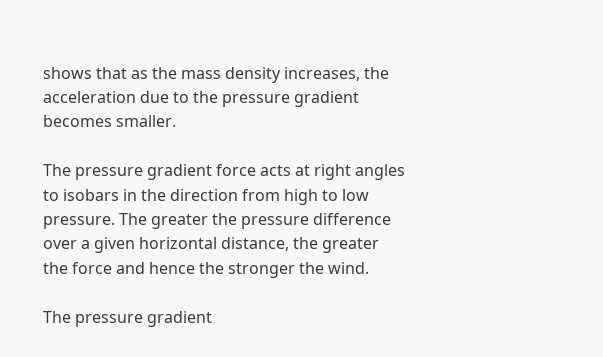shows that as the mass density increases, the acceleration due to the pressure gradient becomes smaller.

The pressure gradient force acts at right angles to isobars in the direction from high to low pressure. The greater the pressure difference over a given horizontal distance, the greater the force and hence the stronger the wind.

The pressure gradient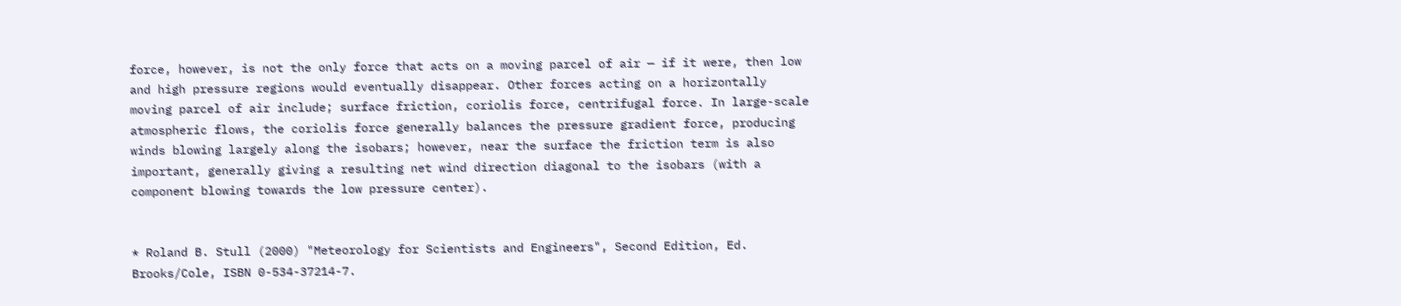force, however, is not the only force that acts on a moving parcel of air — if it were, then low and high pressure regions would eventually disappear. Other forces acting on a horizontally moving parcel of air include; surface friction, coriolis force, centrifugal force. In large-scale atmospheric flows, the coriolis force generally balances the pressure gradient force, producing winds blowing largely along the isobars; however, near the surface the friction term is also important, generally giving a resulting net wind direction diagonal to the isobars (with a component blowing towards the low pressure center).


* Roland B. Stull (2000) "Meteorology for Scientists and Engineers", Second Edition, Ed. Brooks/Cole, ISBN 0-534-37214-7.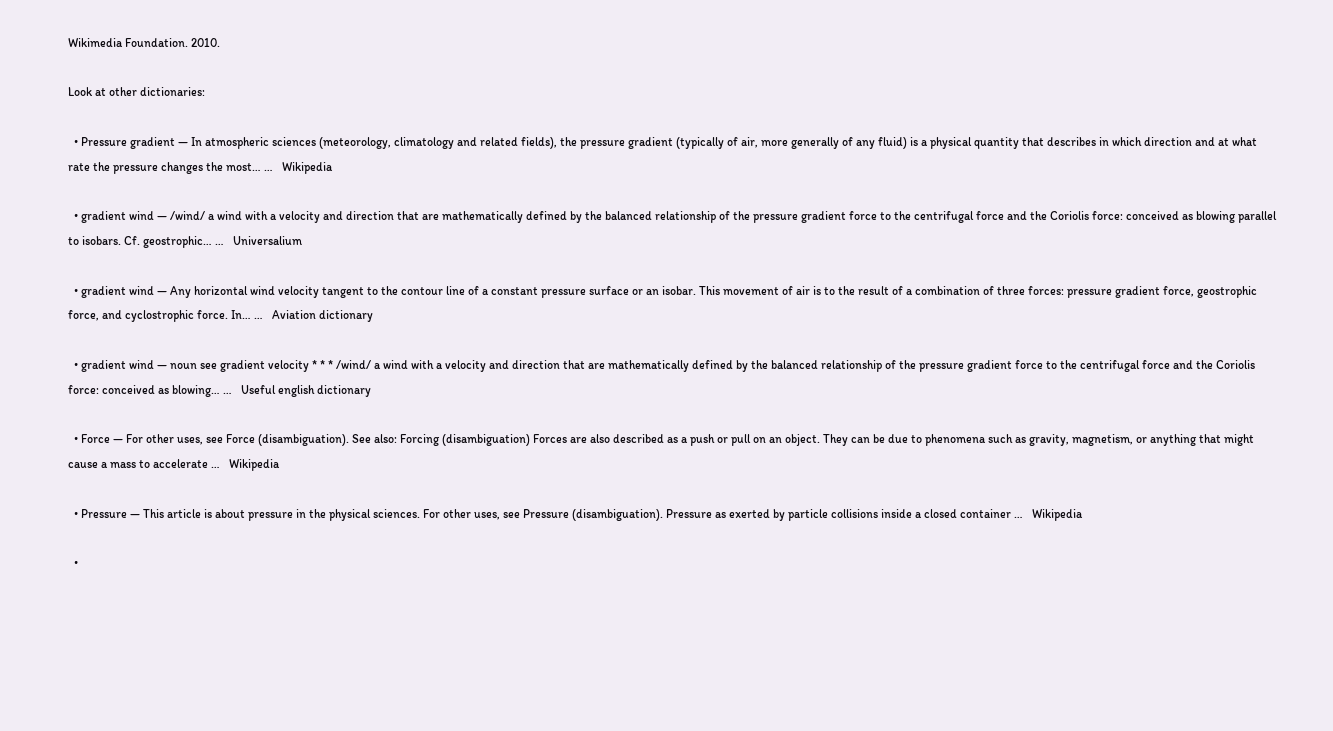Wikimedia Foundation. 2010.

Look at other dictionaries:

  • Pressure gradient — In atmospheric sciences (meteorology, climatology and related fields), the pressure gradient (typically of air, more generally of any fluid) is a physical quantity that describes in which direction and at what rate the pressure changes the most… …   Wikipedia

  • gradient wind — /wind/ a wind with a velocity and direction that are mathematically defined by the balanced relationship of the pressure gradient force to the centrifugal force and the Coriolis force: conceived as blowing parallel to isobars. Cf. geostrophic… …   Universalium

  • gradient wind — Any horizontal wind velocity tangent to the contour line of a constant pressure surface or an isobar. This movement of air is to the result of a combination of three forces: pressure gradient force, geostrophic force, and cyclostrophic force. In… …   Aviation dictionary

  • gradient wind — noun see gradient velocity * * * /wind/ a wind with a velocity and direction that are mathematically defined by the balanced relationship of the pressure gradient force to the centrifugal force and the Coriolis force: conceived as blowing… …   Useful english dictionary

  • Force — For other uses, see Force (disambiguation). See also: Forcing (disambiguation) Forces are also described as a push or pull on an object. They can be due to phenomena such as gravity, magnetism, or anything that might cause a mass to accelerate …   Wikipedia

  • Pressure — This article is about pressure in the physical sciences. For other uses, see Pressure (disambiguation). Pressure as exerted by particle collisions inside a closed container …   Wikipedia

  •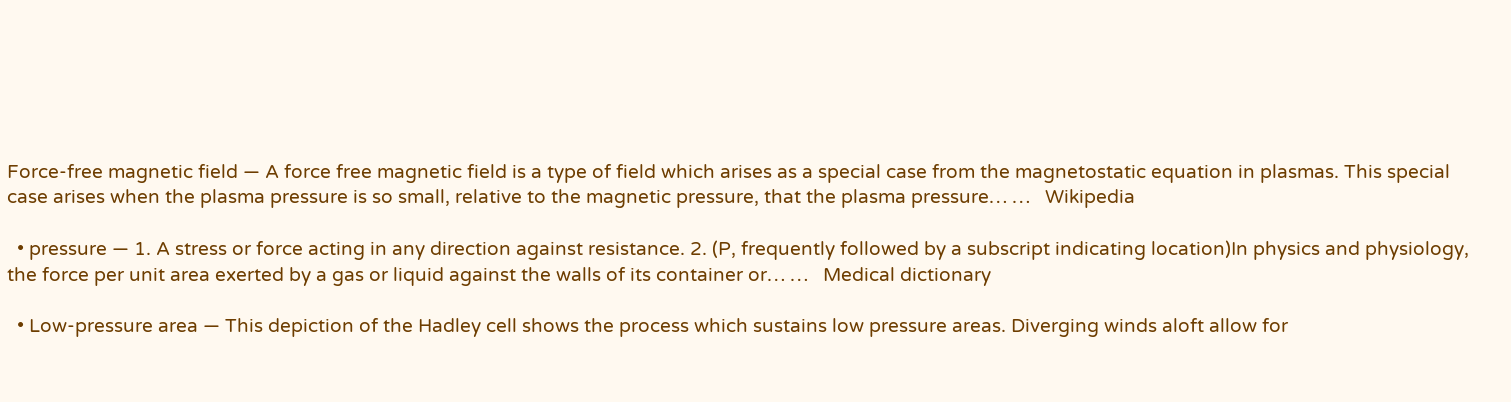Force-free magnetic field — A force free magnetic field is a type of field which arises as a special case from the magnetostatic equation in plasmas. This special case arises when the plasma pressure is so small, relative to the magnetic pressure, that the plasma pressure… …   Wikipedia

  • pressure — 1. A stress or force acting in any direction against resistance. 2. (P, frequently followed by a subscript indicating location)In physics and physiology, the force per unit area exerted by a gas or liquid against the walls of its container or… …   Medical dictionary

  • Low-pressure area — This depiction of the Hadley cell shows the process which sustains low pressure areas. Diverging winds aloft allow for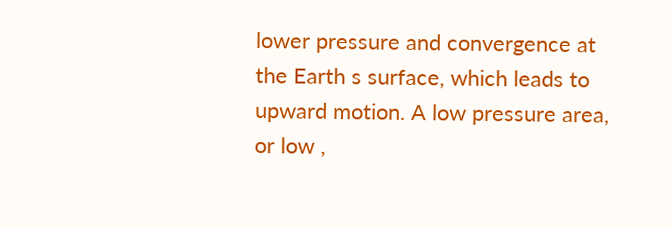lower pressure and convergence at the Earth s surface, which leads to upward motion. A low pressure area, or low ,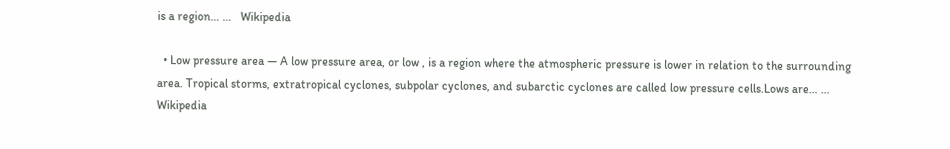is a region… …   Wikipedia

  • Low pressure area — A low pressure area, or low , is a region where the atmospheric pressure is lower in relation to the surrounding area. Tropical storms, extratropical cyclones, subpolar cyclones, and subarctic cyclones are called low pressure cells.Lows are… …   Wikipedia